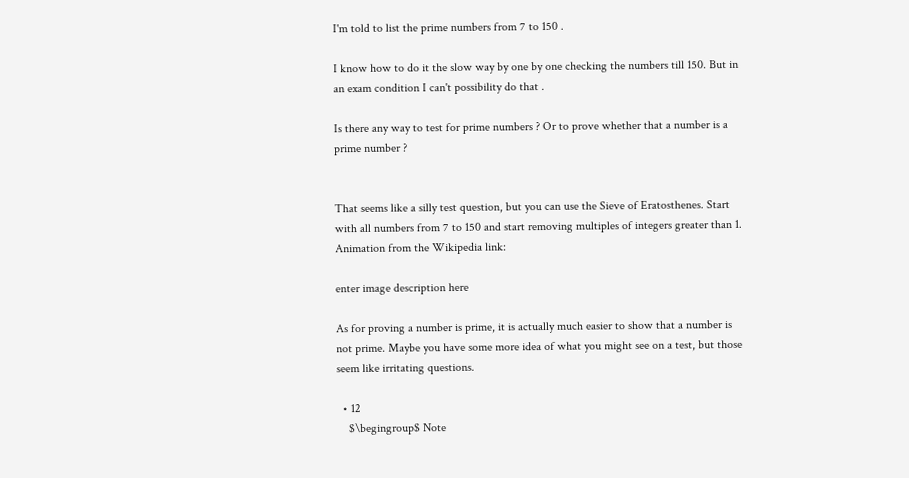I'm told to list the prime numbers from 7 to 150 .

I know how to do it the slow way by one by one checking the numbers till 150. But in an exam condition I can't possibility do that .

Is there any way to test for prime numbers ? Or to prove whether that a number is a prime number ?


That seems like a silly test question, but you can use the Sieve of Eratosthenes. Start with all numbers from 7 to 150 and start removing multiples of integers greater than 1. Animation from the Wikipedia link:

enter image description here

As for proving a number is prime, it is actually much easier to show that a number is not prime. Maybe you have some more idea of what you might see on a test, but those seem like irritating questions.

  • 12
    $\begingroup$ Note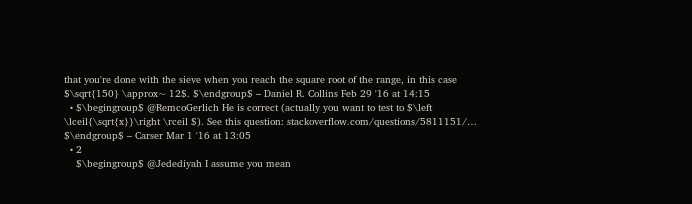that you're done with the sieve when you reach the square root of the range, in this case $\sqrt{150} \approx~ 12$. $\endgroup$ – Daniel R. Collins Feb 29 '16 at 14:15
  • $\begingroup$ @RemcoGerlich He is correct (actually you want to test to $\left \lceil{\sqrt{x}}\right \rceil $). See this question: stackoverflow.com/questions/5811151/… $\endgroup$ – Carser Mar 1 '16 at 13:05
  • 2
    $\begingroup$ @Jedediyah I assume you mean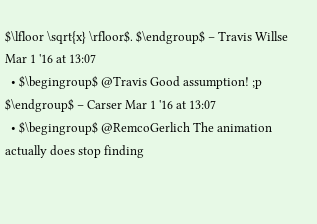$\lfloor \sqrt{x} \rfloor$. $\endgroup$ – Travis Willse Mar 1 '16 at 13:07
  • $\begingroup$ @Travis Good assumption! ;p $\endgroup$ – Carser Mar 1 '16 at 13:07
  • $\begingroup$ @RemcoGerlich The animation actually does stop finding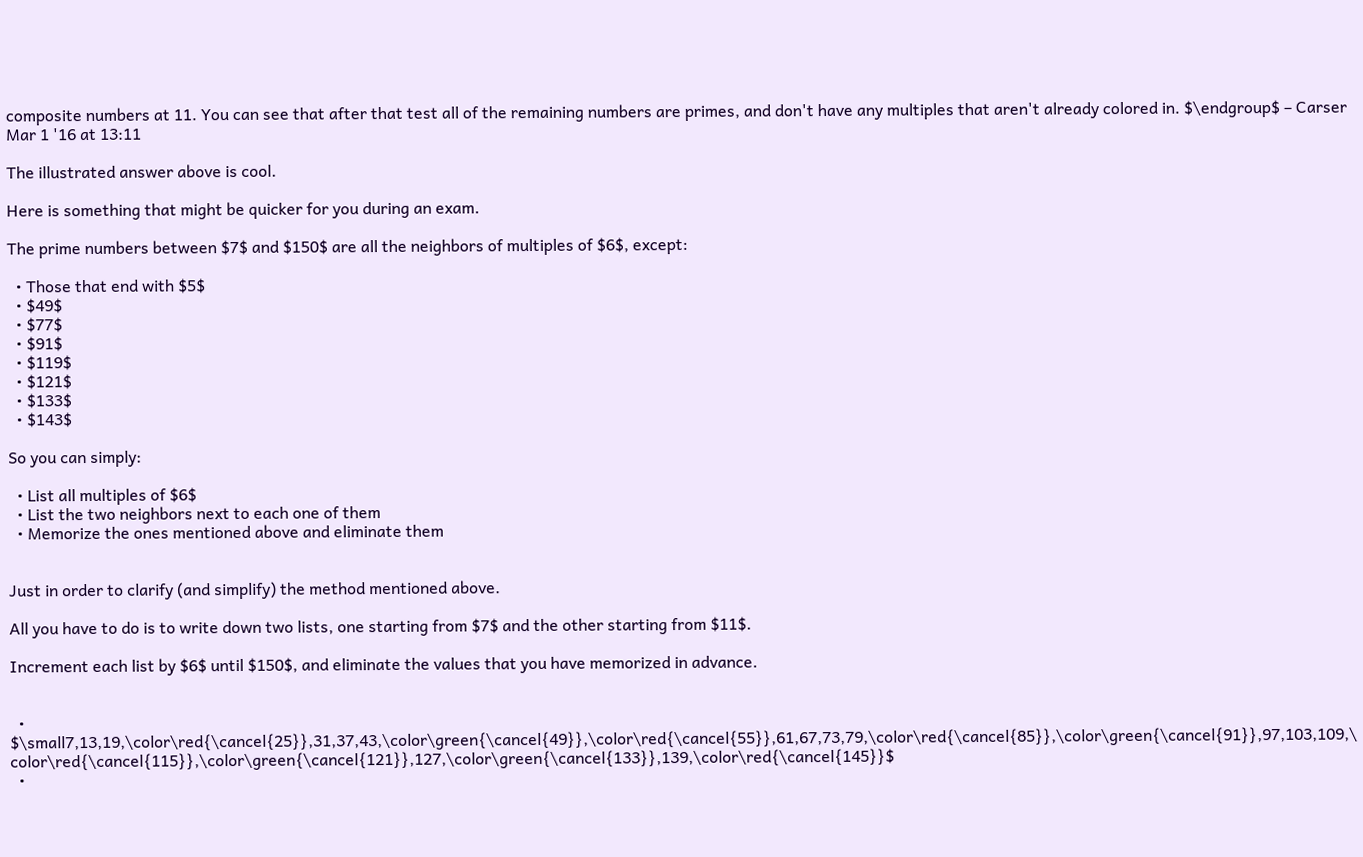composite numbers at 11. You can see that after that test all of the remaining numbers are primes, and don't have any multiples that aren't already colored in. $\endgroup$ – Carser Mar 1 '16 at 13:11

The illustrated answer above is cool.

Here is something that might be quicker for you during an exam.

The prime numbers between $7$ and $150$ are all the neighbors of multiples of $6$, except:

  • Those that end with $5$
  • $49$
  • $77$
  • $91$
  • $119$
  • $121$
  • $133$
  • $143$

So you can simply:

  • List all multiples of $6$
  • List the two neighbors next to each one of them
  • Memorize the ones mentioned above and eliminate them


Just in order to clarify (and simplify) the method mentioned above.

All you have to do is to write down two lists, one starting from $7$ and the other starting from $11$.

Increment each list by $6$ until $150$, and eliminate the values that you have memorized in advance.


  • $\small7,13,19,\color\red{\cancel{25}},31,37,43,\color\green{\cancel{49}},\color\red{\cancel{55}},61,67,73,79,\color\red{\cancel{85}},\color\green{\cancel{91}},97,103,109,\color\red{\cancel{115}},\color\green{\cancel{121}},127,\color\green{\cancel{133}},139,\color\red{\cancel{145}}$
  •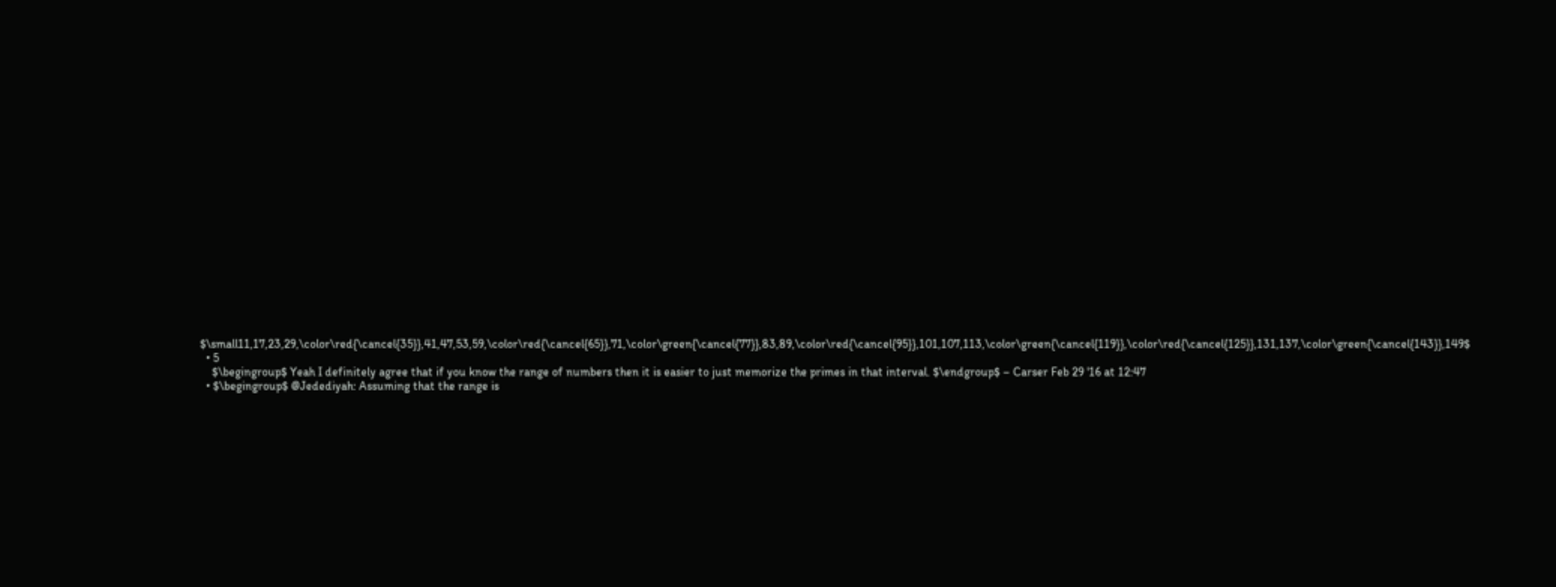$\small11,17,23,29,\color\red{\cancel{35}},41,47,53,59,\color\red{\cancel{65}},71,\color\green{\cancel{77}},83,89,\color\red{\cancel{95}},101,107,113,\color\green{\cancel{119}},\color\red{\cancel{125}},131,137,\color\green{\cancel{143}},149$
  • 5
    $\begingroup$ Yeah I definitely agree that if you know the range of numbers then it is easier to just memorize the primes in that interval. $\endgroup$ – Carser Feb 29 '16 at 12:47
  • $\begingroup$ @Jedediyah: Assuming that the range is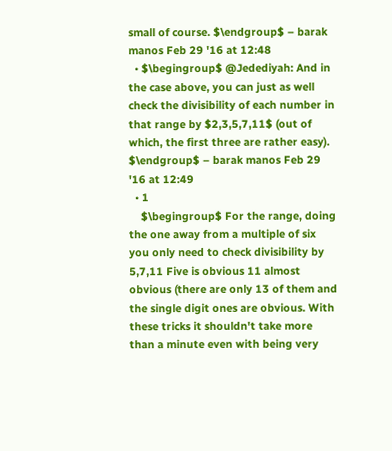small of course. $\endgroup$ – barak manos Feb 29 '16 at 12:48
  • $\begingroup$ @Jedediyah: And in the case above, you can just as well check the divisibility of each number in that range by $2,3,5,7,11$ (out of which, the first three are rather easy). $\endgroup$ – barak manos Feb 29 '16 at 12:49
  • 1
    $\begingroup$ For the range, doing the one away from a multiple of six you only need to check divisibility by 5,7,11 Five is obvious 11 almost obvious (there are only 13 of them and the single digit ones are obvious. With these tricks it shouldn't take more than a minute even with being very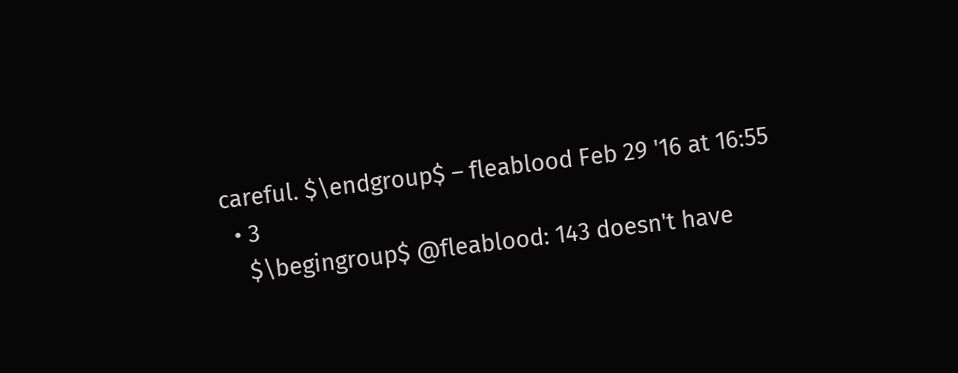careful. $\endgroup$ – fleablood Feb 29 '16 at 16:55
  • 3
    $\begingroup$ @fleablood: 143 doesn't have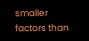smaller factors than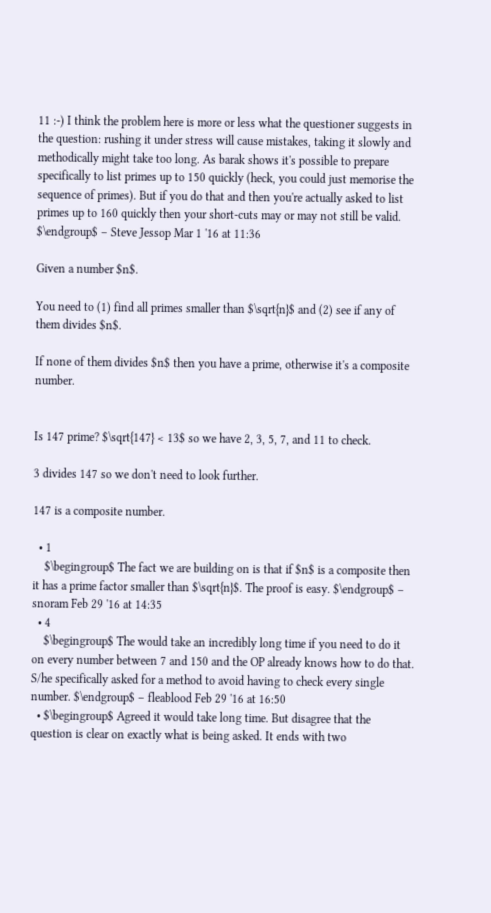11 :-) I think the problem here is more or less what the questioner suggests in the question: rushing it under stress will cause mistakes, taking it slowly and methodically might take too long. As barak shows it's possible to prepare specifically to list primes up to 150 quickly (heck, you could just memorise the sequence of primes). But if you do that and then you're actually asked to list primes up to 160 quickly then your short-cuts may or may not still be valid. $\endgroup$ – Steve Jessop Mar 1 '16 at 11:36

Given a number $n$.

You need to (1) find all primes smaller than $\sqrt{n}$ and (2) see if any of them divides $n$.

If none of them divides $n$ then you have a prime, otherwise it's a composite number.


Is 147 prime? $\sqrt{147} < 13$ so we have 2, 3, 5, 7, and 11 to check.

3 divides 147 so we don't need to look further.

147 is a composite number.

  • 1
    $\begingroup$ The fact we are building on is that if $n$ is a composite then it has a prime factor smaller than $\sqrt{n}$. The proof is easy. $\endgroup$ – snoram Feb 29 '16 at 14:35
  • 4
    $\begingroup$ The would take an incredibly long time if you need to do it on every number between 7 and 150 and the OP already knows how to do that. S/he specifically asked for a method to avoid having to check every single number. $\endgroup$ – fleablood Feb 29 '16 at 16:50
  • $\begingroup$ Agreed it would take long time. But disagree that the question is clear on exactly what is being asked. It ends with two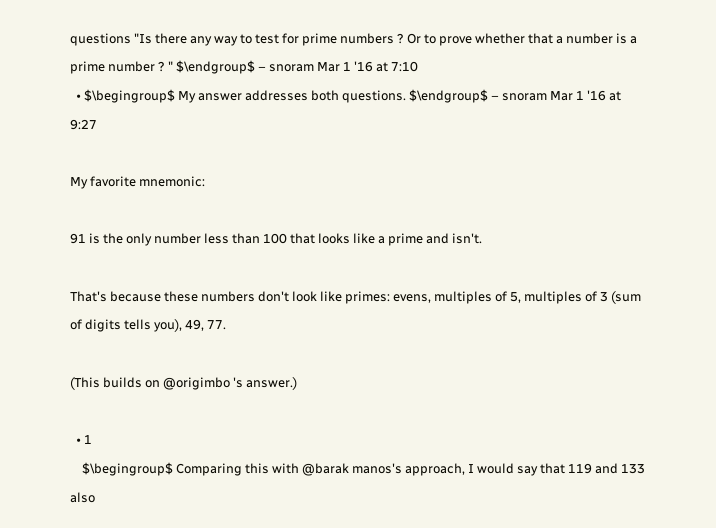questions "Is there any way to test for prime numbers ? Or to prove whether that a number is a prime number ? " $\endgroup$ – snoram Mar 1 '16 at 7:10
  • $\begingroup$ My answer addresses both questions. $\endgroup$ – snoram Mar 1 '16 at 9:27

My favorite mnemonic:

91 is the only number less than 100 that looks like a prime and isn't.

That's because these numbers don't look like primes: evens, multiples of 5, multiples of 3 (sum of digits tells you), 49, 77.

(This builds on @origimbo 's answer.)

  • 1
    $\begingroup$ Comparing this with @barak manos's approach, I would say that 119 and 133 also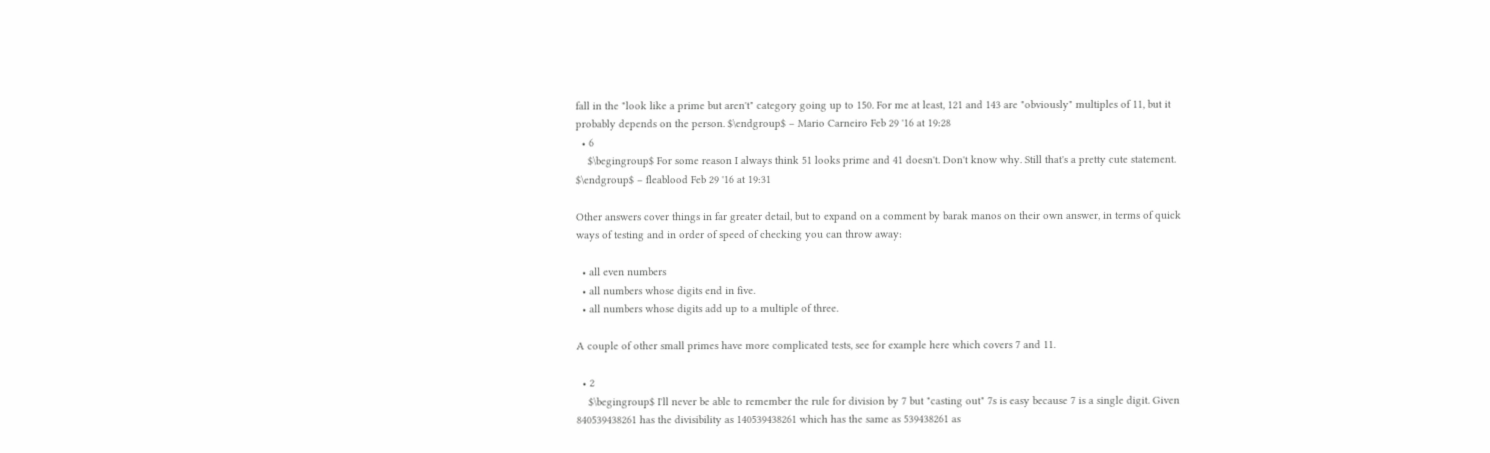fall in the "look like a prime but aren't" category going up to 150. For me at least, 121 and 143 are "obviously" multiples of 11, but it probably depends on the person. $\endgroup$ – Mario Carneiro Feb 29 '16 at 19:28
  • 6
    $\begingroup$ For some reason I always think 51 looks prime and 41 doesn't. Don't know why. Still that's a pretty cute statement. $\endgroup$ – fleablood Feb 29 '16 at 19:31

Other answers cover things in far greater detail, but to expand on a comment by barak manos on their own answer, in terms of quick ways of testing and in order of speed of checking you can throw away:

  • all even numbers
  • all numbers whose digits end in five.
  • all numbers whose digits add up to a multiple of three.

A couple of other small primes have more complicated tests, see for example here which covers 7 and 11.

  • 2
    $\begingroup$ I'll never be able to remember the rule for division by 7 but "casting out" 7s is easy because 7 is a single digit. Given 840539438261 has the divisibility as 140539438261 which has the same as 539438261 as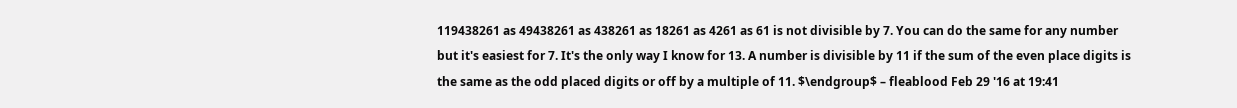119438261 as 49438261 as 438261 as 18261 as 4261 as 61 is not divisible by 7. You can do the same for any number but it's easiest for 7. It's the only way I know for 13. A number is divisible by 11 if the sum of the even place digits is the same as the odd placed digits or off by a multiple of 11. $\endgroup$ – fleablood Feb 29 '16 at 19:41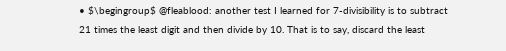• $\begingroup$ @fleablood: another test I learned for 7-divisibility is to subtract 21 times the least digit and then divide by 10. That is to say, discard the least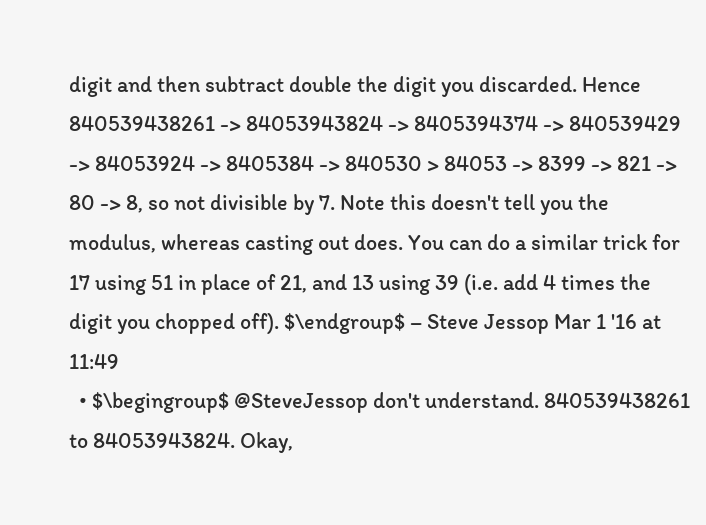digit and then subtract double the digit you discarded. Hence 840539438261 -> 84053943824 -> 8405394374 -> 840539429 -> 84053924 -> 8405384 -> 840530 > 84053 -> 8399 -> 821 -> 80 -> 8, so not divisible by 7. Note this doesn't tell you the modulus, whereas casting out does. You can do a similar trick for 17 using 51 in place of 21, and 13 using 39 (i.e. add 4 times the digit you chopped off). $\endgroup$ – Steve Jessop Mar 1 '16 at 11:49
  • $\begingroup$ @SteveJessop don't understand. 840539438261 to 84053943824. Okay,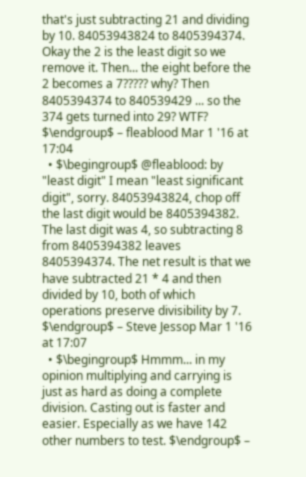that's just subtracting 21 and dividing by 10. 84053943824 to 8405394374. Okay the 2 is the least digit so we remove it. Then... the eight before the 2 becomes a 7????? why? Then 8405394374 to 840539429 ... so the 374 gets turned into 29? WTF? $\endgroup$ – fleablood Mar 1 '16 at 17:04
  • $\begingroup$ @fleablood: by "least digit" I mean "least significant digit", sorry. 84053943824, chop off the last digit would be 8405394382. The last digit was 4, so subtracting 8 from 8405394382 leaves 8405394374. The net result is that we have subtracted 21 * 4 and then divided by 10, both of which operations preserve divisibility by 7. $\endgroup$ – Steve Jessop Mar 1 '16 at 17:07
  • $\begingroup$ Hmmm... in my opinion multiplying and carrying is just as hard as doing a complete division. Casting out is faster and easier. Especially as we have 142 other numbers to test. $\endgroup$ –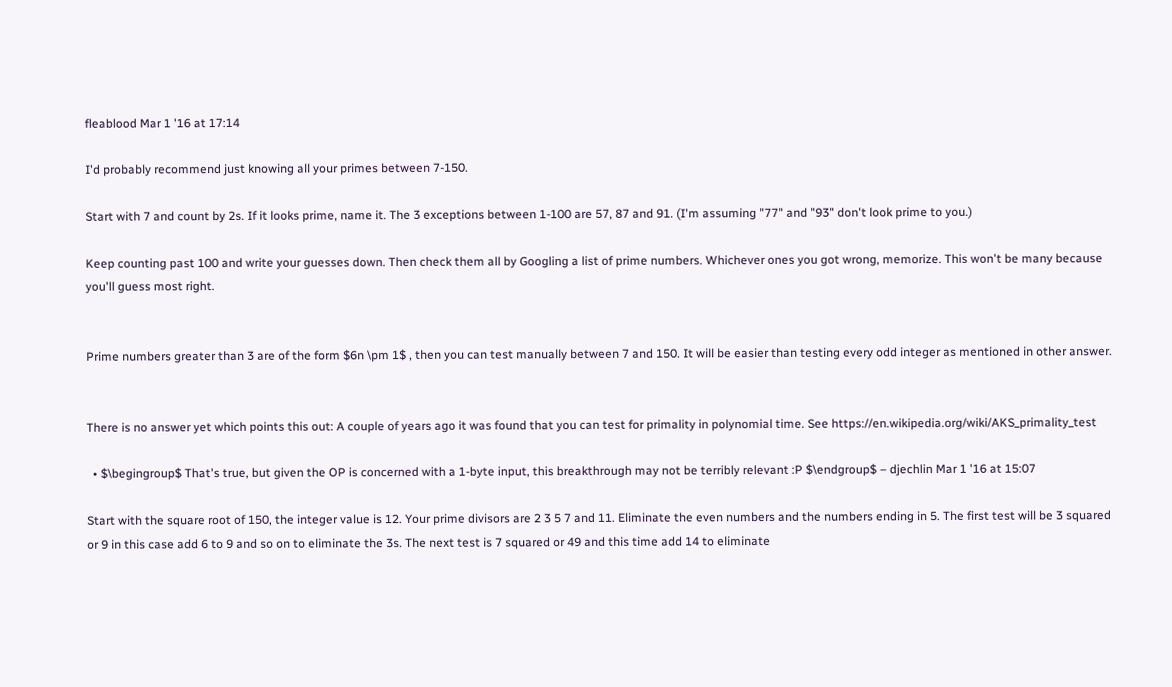fleablood Mar 1 '16 at 17:14

I'd probably recommend just knowing all your primes between 7-150.

Start with 7 and count by 2s. If it looks prime, name it. The 3 exceptions between 1-100 are 57, 87 and 91. (I'm assuming "77" and "93" don't look prime to you.)

Keep counting past 100 and write your guesses down. Then check them all by Googling a list of prime numbers. Whichever ones you got wrong, memorize. This won't be many because you'll guess most right.


Prime numbers greater than 3 are of the form $6n \pm 1$ , then you can test manually between 7 and 150. It will be easier than testing every odd integer as mentioned in other answer.


There is no answer yet which points this out: A couple of years ago it was found that you can test for primality in polynomial time. See https://en.wikipedia.org/wiki/AKS_primality_test

  • $\begingroup$ That's true, but given the OP is concerned with a 1-byte input, this breakthrough may not be terribly relevant :P $\endgroup$ – djechlin Mar 1 '16 at 15:07

Start with the square root of 150, the integer value is 12. Your prime divisors are 2 3 5 7 and 11. Eliminate the even numbers and the numbers ending in 5. The first test will be 3 squared or 9 in this case add 6 to 9 and so on to eliminate the 3s. The next test is 7 squared or 49 and this time add 14 to eliminate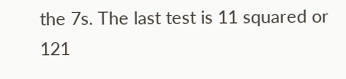the 7s. The last test is 11 squared or 121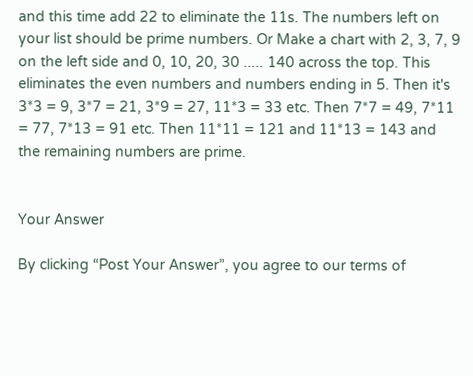and this time add 22 to eliminate the 11s. The numbers left on your list should be prime numbers. Or Make a chart with 2, 3, 7, 9 on the left side and 0, 10, 20, 30 ..... 140 across the top. This eliminates the even numbers and numbers ending in 5. Then it's 3*3 = 9, 3*7 = 21, 3*9 = 27, 11*3 = 33 etc. Then 7*7 = 49, 7*11 = 77, 7*13 = 91 etc. Then 11*11 = 121 and 11*13 = 143 and the remaining numbers are prime.


Your Answer

By clicking “Post Your Answer”, you agree to our terms of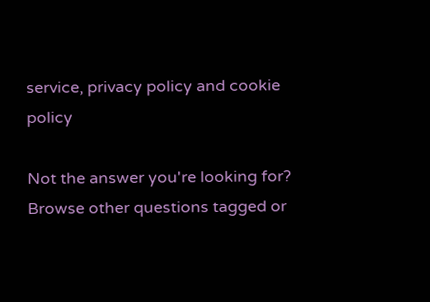service, privacy policy and cookie policy

Not the answer you're looking for? Browse other questions tagged or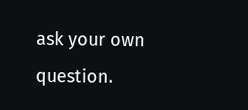ask your own question.